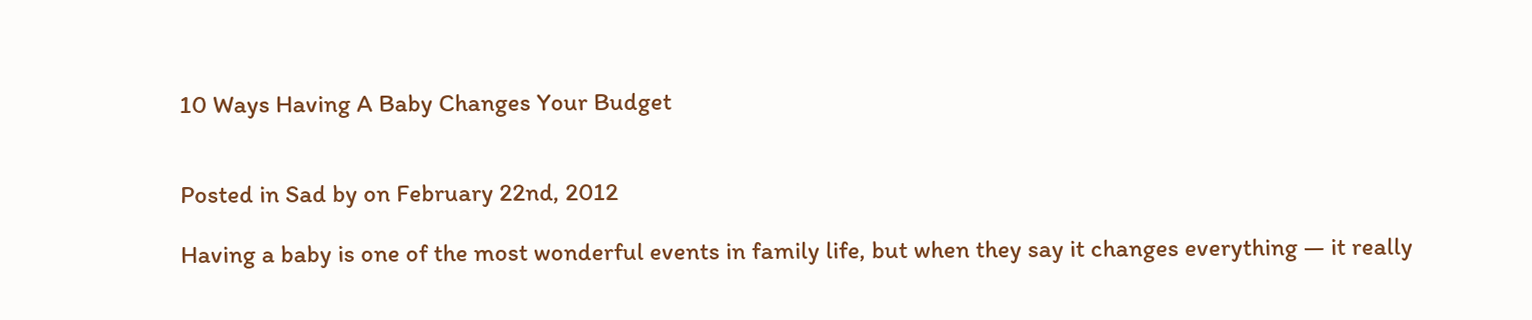10 Ways Having A Baby Changes Your Budget


Posted in Sad by on February 22nd, 2012

Having a baby is one of the most wonderful events in family life, but when they say it changes everything — it really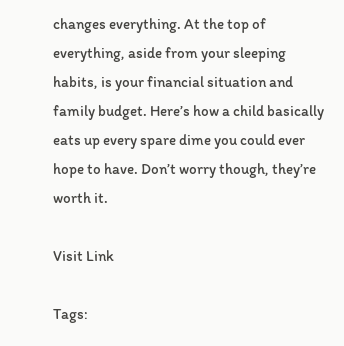changes everything. At the top of everything, aside from your sleeping habits, is your financial situation and family budget. Here’s how a child basically eats up every spare dime you could ever hope to have. Don’t worry though, they’re worth it.

Visit Link

Tags: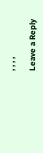, , , ,

Leave a Reply